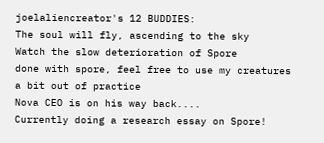joelaliencreator's 12 BUDDIES:
The soul will fly, ascending to the sky
Watch the slow deterioration of Spore
done with spore, feel free to use my creatures
a bit out of practice
Nova CEO is on his way back....
Currently doing a research essay on Spore!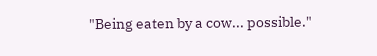"Being eaten by a cow... possible."